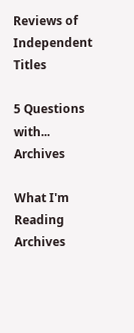Reviews of Independent Titles

5 Questions with... Archives

What I'm Reading Archives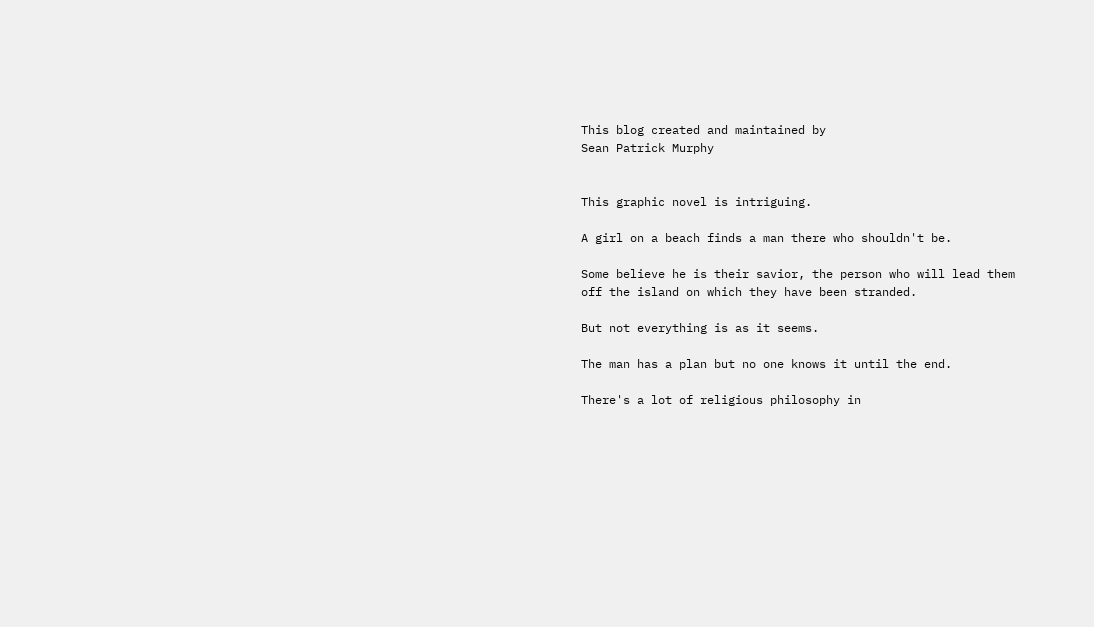This blog created and maintained by
Sean Patrick Murphy


This graphic novel is intriguing.

A girl on a beach finds a man there who shouldn't be.

Some believe he is their savior, the person who will lead them off the island on which they have been stranded.

But not everything is as it seems.

The man has a plan but no one knows it until the end.

There's a lot of religious philosophy in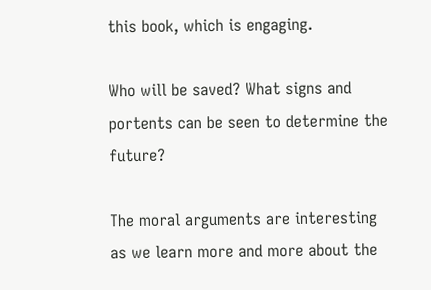this book, which is engaging.

Who will be saved? What signs and portents can be seen to determine the future?

The moral arguments are interesting as we learn more and more about the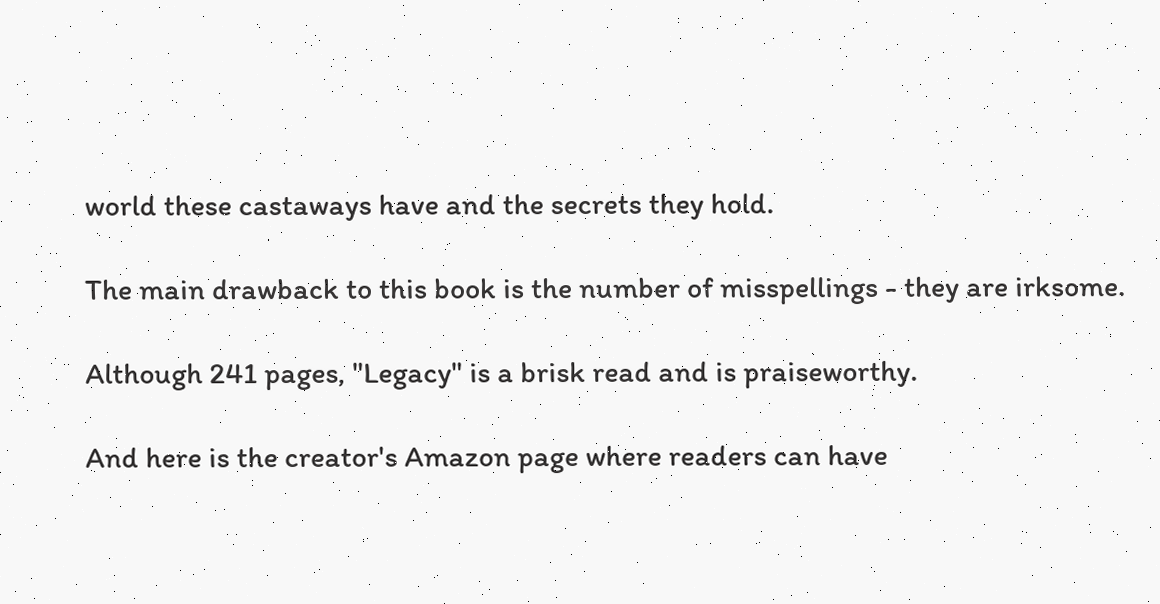world these castaways have and the secrets they hold.

The main drawback to this book is the number of misspellings - they are irksome.

Although 241 pages, "Legacy" is a brisk read and is praiseworthy.

And here is the creator's Amazon page where readers can have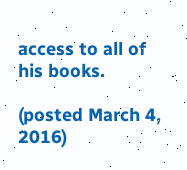access to all of his books.

(posted March 4, 2016)